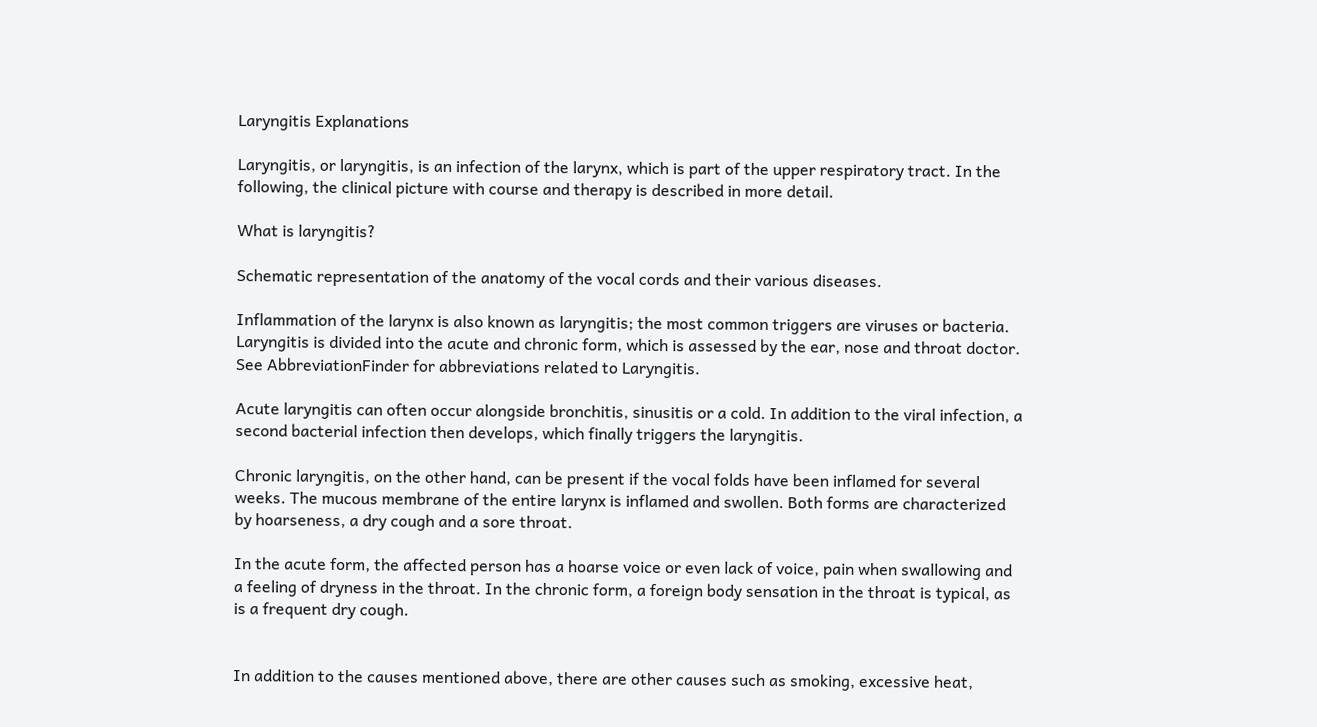Laryngitis Explanations

Laryngitis, or laryngitis, is an infection of the larynx, which is part of the upper respiratory tract. In the following, the clinical picture with course and therapy is described in more detail.

What is laryngitis?

Schematic representation of the anatomy of the vocal cords and their various diseases.

Inflammation of the larynx is also known as laryngitis; the most common triggers are viruses or bacteria. Laryngitis is divided into the acute and chronic form, which is assessed by the ear, nose and throat doctor. See AbbreviationFinder for abbreviations related to Laryngitis.

Acute laryngitis can often occur alongside bronchitis, sinusitis or a cold. In addition to the viral infection, a second bacterial infection then develops, which finally triggers the laryngitis.

Chronic laryngitis, on the other hand, can be present if the vocal folds have been inflamed for several weeks. The mucous membrane of the entire larynx is inflamed and swollen. Both forms are characterized by hoarseness, a dry cough and a sore throat.

In the acute form, the affected person has a hoarse voice or even lack of voice, pain when swallowing and a feeling of dryness in the throat. In the chronic form, a foreign body sensation in the throat is typical, as is a frequent dry cough.


In addition to the causes mentioned above, there are other causes such as smoking, excessive heat,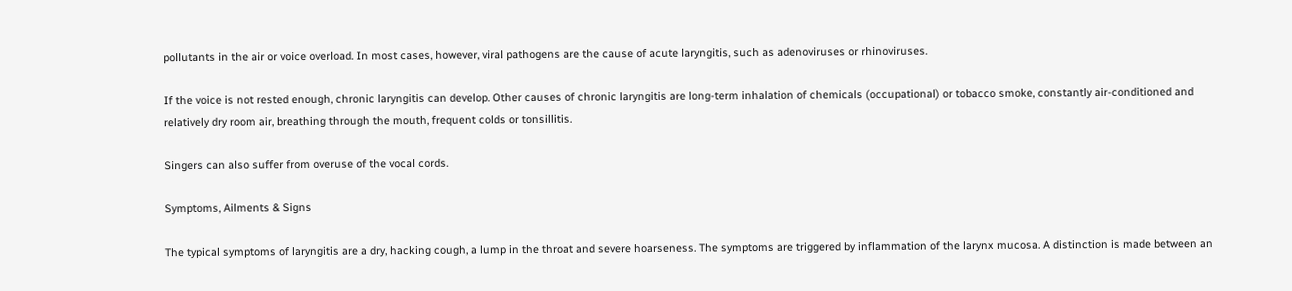pollutants in the air or voice overload. In most cases, however, viral pathogens are the cause of acute laryngitis, such as adenoviruses or rhinoviruses.

If the voice is not rested enough, chronic laryngitis can develop. Other causes of chronic laryngitis are long-term inhalation of chemicals (occupational) or tobacco smoke, constantly air-conditioned and relatively dry room air, breathing through the mouth, frequent colds or tonsillitis.

Singers can also suffer from overuse of the vocal cords.

Symptoms, Ailments & Signs

The typical symptoms of laryngitis are a dry, hacking cough, a lump in the throat and severe hoarseness. The symptoms are triggered by inflammation of the larynx mucosa. A distinction is made between an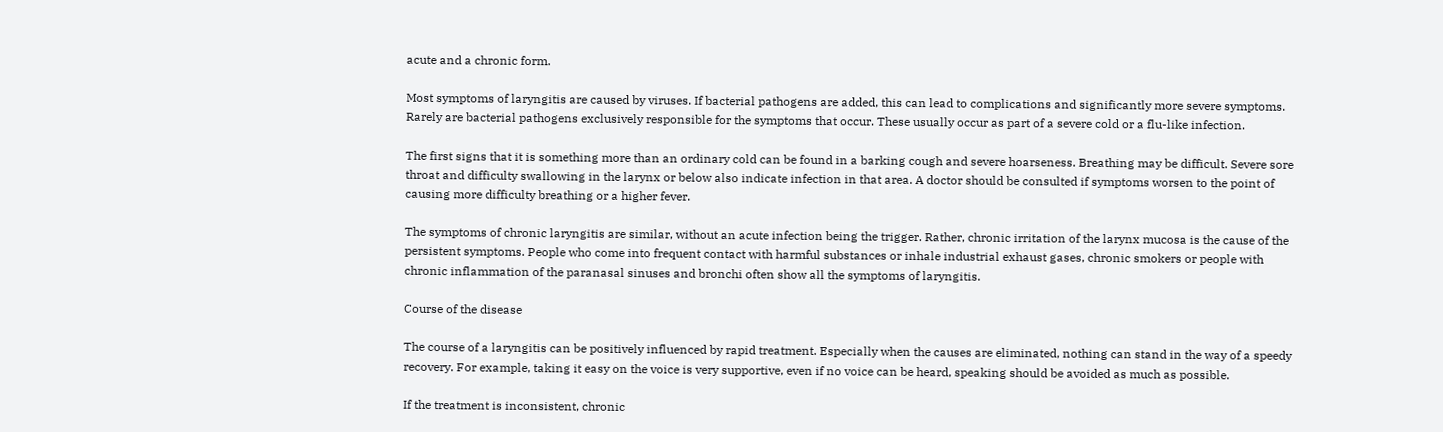acute and a chronic form.

Most symptoms of laryngitis are caused by viruses. If bacterial pathogens are added, this can lead to complications and significantly more severe symptoms. Rarely are bacterial pathogens exclusively responsible for the symptoms that occur. These usually occur as part of a severe cold or a flu-like infection.

The first signs that it is something more than an ordinary cold can be found in a barking cough and severe hoarseness. Breathing may be difficult. Severe sore throat and difficulty swallowing in the larynx or below also indicate infection in that area. A doctor should be consulted if symptoms worsen to the point of causing more difficulty breathing or a higher fever.

The symptoms of chronic laryngitis are similar, without an acute infection being the trigger. Rather, chronic irritation of the larynx mucosa is the cause of the persistent symptoms. People who come into frequent contact with harmful substances or inhale industrial exhaust gases, chronic smokers or people with chronic inflammation of the paranasal sinuses and bronchi often show all the symptoms of laryngitis.

Course of the disease

The course of a laryngitis can be positively influenced by rapid treatment. Especially when the causes are eliminated, nothing can stand in the way of a speedy recovery. For example, taking it easy on the voice is very supportive, even if no voice can be heard, speaking should be avoided as much as possible.

If the treatment is inconsistent, chronic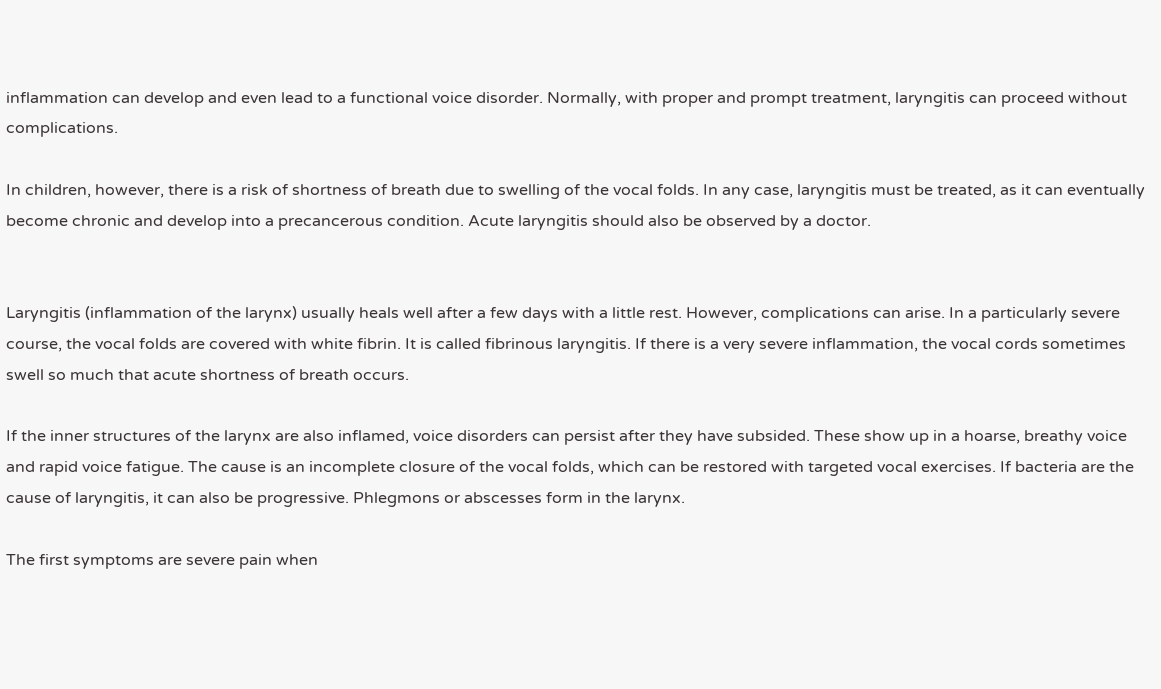inflammation can develop and even lead to a functional voice disorder. Normally, with proper and prompt treatment, laryngitis can proceed without complications.

In children, however, there is a risk of shortness of breath due to swelling of the vocal folds. In any case, laryngitis must be treated, as it can eventually become chronic and develop into a precancerous condition. Acute laryngitis should also be observed by a doctor.


Laryngitis (inflammation of the larynx) usually heals well after a few days with a little rest. However, complications can arise. In a particularly severe course, the vocal folds are covered with white fibrin. It is called fibrinous laryngitis. If there is a very severe inflammation, the vocal cords sometimes swell so much that acute shortness of breath occurs.

If the inner structures of the larynx are also inflamed, voice disorders can persist after they have subsided. These show up in a hoarse, breathy voice and rapid voice fatigue. The cause is an incomplete closure of the vocal folds, which can be restored with targeted vocal exercises. If bacteria are the cause of laryngitis, it can also be progressive. Phlegmons or abscesses form in the larynx.

The first symptoms are severe pain when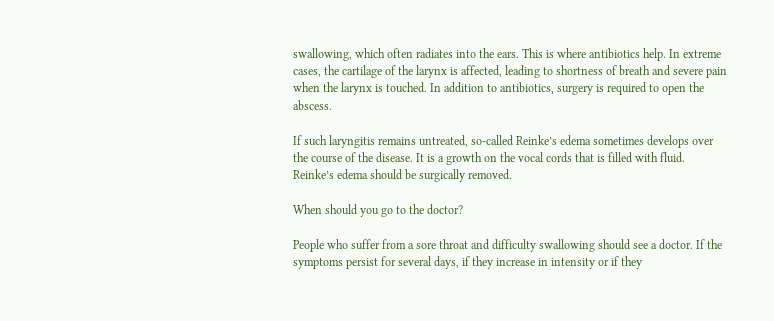swallowing, which often radiates into the ears. This is where antibiotics help. In extreme cases, the cartilage of the larynx is affected, leading to shortness of breath and severe pain when the larynx is touched. In addition to antibiotics, surgery is required to open the abscess.

If such laryngitis remains untreated, so-called Reinke’s edema sometimes develops over the course of the disease. It is a growth on the vocal cords that is filled with fluid. Reinke’s edema should be surgically removed.

When should you go to the doctor?

People who suffer from a sore throat and difficulty swallowing should see a doctor. If the symptoms persist for several days, if they increase in intensity or if they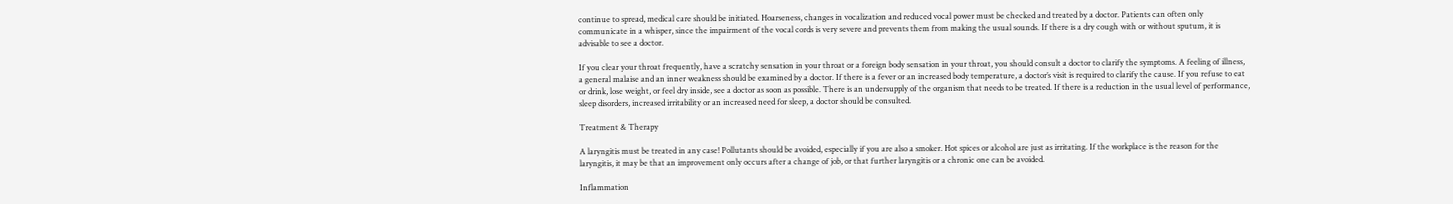continue to spread, medical care should be initiated. Hoarseness, changes in vocalization and reduced vocal power must be checked and treated by a doctor. Patients can often only communicate in a whisper, since the impairment of the vocal cords is very severe and prevents them from making the usual sounds. If there is a dry cough with or without sputum, it is advisable to see a doctor.

If you clear your throat frequently, have a scratchy sensation in your throat or a foreign body sensation in your throat, you should consult a doctor to clarify the symptoms. A feeling of illness, a general malaise and an inner weakness should be examined by a doctor. If there is a fever or an increased body temperature, a doctor’s visit is required to clarify the cause. If you refuse to eat or drink, lose weight, or feel dry inside, see a doctor as soon as possible. There is an undersupply of the organism that needs to be treated. If there is a reduction in the usual level of performance, sleep disorders, increased irritability or an increased need for sleep, a doctor should be consulted.

Treatment & Therapy

A laryngitis must be treated in any case! Pollutants should be avoided, especially if you are also a smoker. Hot spices or alcohol are just as irritating. If the workplace is the reason for the laryngitis, it may be that an improvement only occurs after a change of job, or that further laryngitis or a chronic one can be avoided.

Inflammation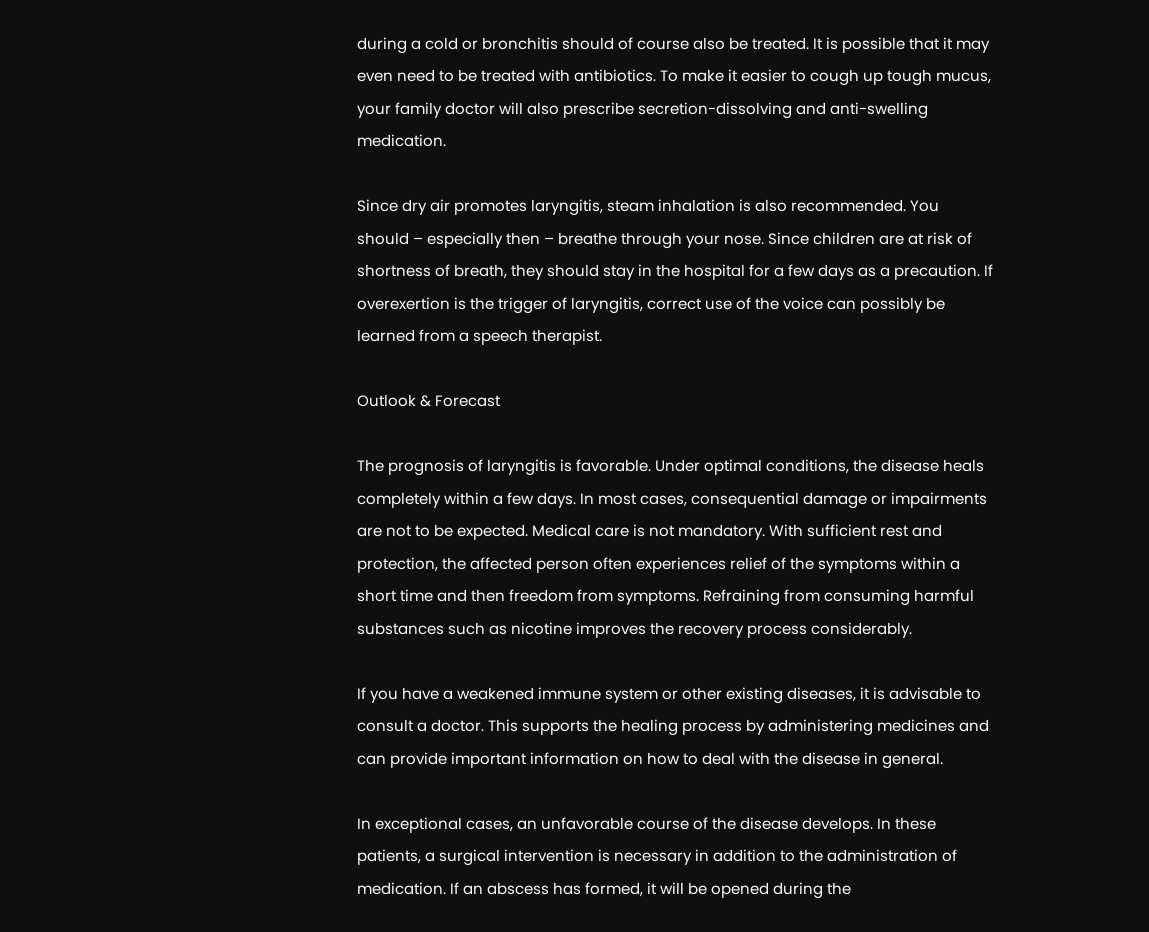during a cold or bronchitis should of course also be treated. It is possible that it may even need to be treated with antibiotics. To make it easier to cough up tough mucus, your family doctor will also prescribe secretion-dissolving and anti-swelling medication.

Since dry air promotes laryngitis, steam inhalation is also recommended. You should – especially then – breathe through your nose. Since children are at risk of shortness of breath, they should stay in the hospital for a few days as a precaution. If overexertion is the trigger of laryngitis, correct use of the voice can possibly be learned from a speech therapist.

Outlook & Forecast

The prognosis of laryngitis is favorable. Under optimal conditions, the disease heals completely within a few days. In most cases, consequential damage or impairments are not to be expected. Medical care is not mandatory. With sufficient rest and protection, the affected person often experiences relief of the symptoms within a short time and then freedom from symptoms. Refraining from consuming harmful substances such as nicotine improves the recovery process considerably.

If you have a weakened immune system or other existing diseases, it is advisable to consult a doctor. This supports the healing process by administering medicines and can provide important information on how to deal with the disease in general.

In exceptional cases, an unfavorable course of the disease develops. In these patients, a surgical intervention is necessary in addition to the administration of medication. If an abscess has formed, it will be opened during the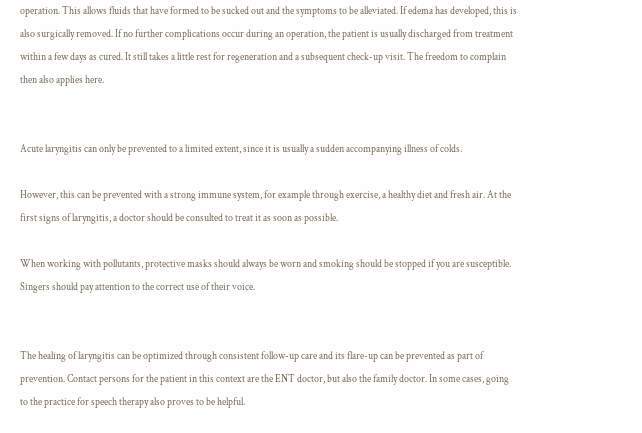operation. This allows fluids that have formed to be sucked out and the symptoms to be alleviated. If edema has developed, this is also surgically removed. If no further complications occur during an operation, the patient is usually discharged from treatment within a few days as cured. It still takes a little rest for regeneration and a subsequent check-up visit. The freedom to complain then also applies here.


Acute laryngitis can only be prevented to a limited extent, since it is usually a sudden accompanying illness of colds.

However, this can be prevented with a strong immune system, for example through exercise, a healthy diet and fresh air. At the first signs of laryngitis, a doctor should be consulted to treat it as soon as possible.

When working with pollutants, protective masks should always be worn and smoking should be stopped if you are susceptible. Singers should pay attention to the correct use of their voice.


The healing of laryngitis can be optimized through consistent follow-up care and its flare-up can be prevented as part of prevention. Contact persons for the patient in this context are the ENT doctor, but also the family doctor. In some cases, going to the practice for speech therapy also proves to be helpful.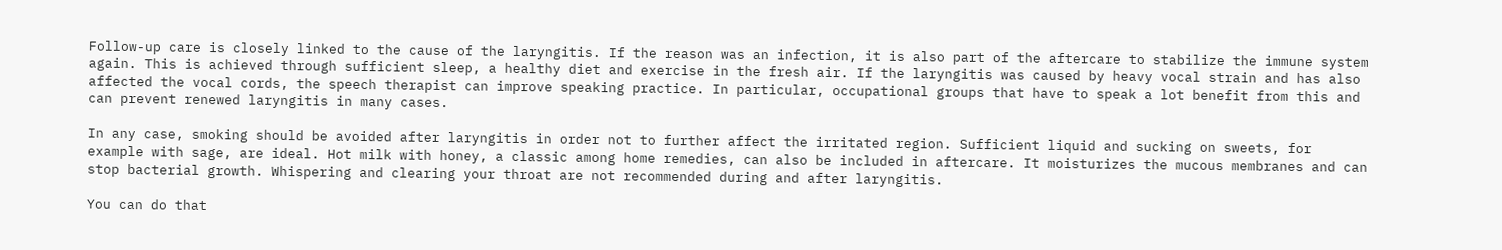Follow-up care is closely linked to the cause of the laryngitis. If the reason was an infection, it is also part of the aftercare to stabilize the immune system again. This is achieved through sufficient sleep, a healthy diet and exercise in the fresh air. If the laryngitis was caused by heavy vocal strain and has also affected the vocal cords, the speech therapist can improve speaking practice. In particular, occupational groups that have to speak a lot benefit from this and can prevent renewed laryngitis in many cases.

In any case, smoking should be avoided after laryngitis in order not to further affect the irritated region. Sufficient liquid and sucking on sweets, for example with sage, are ideal. Hot milk with honey, a classic among home remedies, can also be included in aftercare. It moisturizes the mucous membranes and can stop bacterial growth. Whispering and clearing your throat are not recommended during and after laryngitis.

You can do that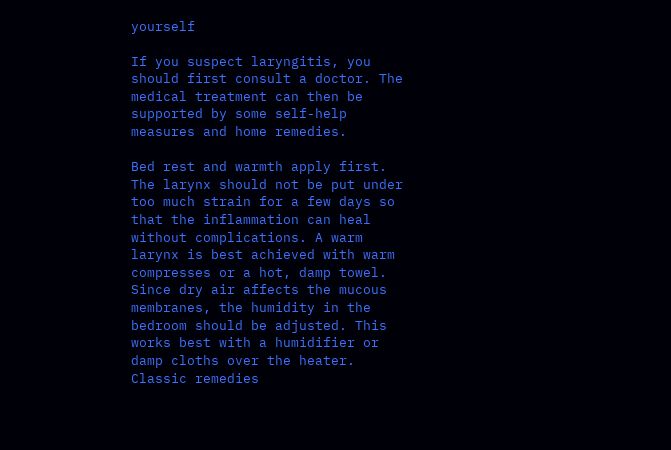yourself

If you suspect laryngitis, you should first consult a doctor. The medical treatment can then be supported by some self-help measures and home remedies.

Bed rest and warmth apply first. The larynx should not be put under too much strain for a few days so that the inflammation can heal without complications. A warm larynx is best achieved with warm compresses or a hot, damp towel. Since dry air affects the mucous membranes, the humidity in the bedroom should be adjusted. This works best with a humidifier or damp cloths over the heater. Classic remedies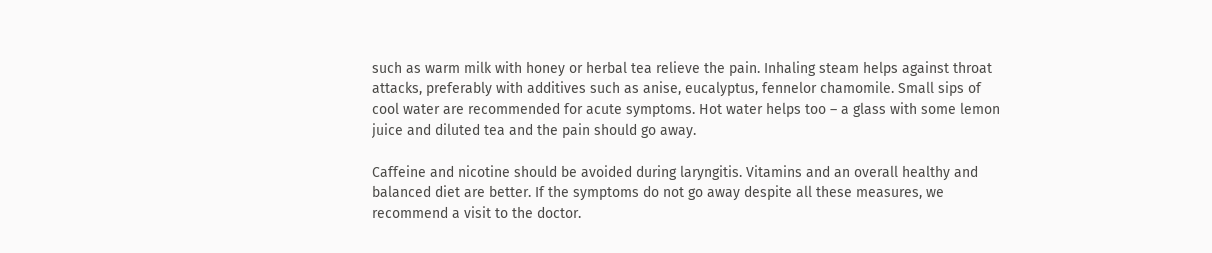such as warm milk with honey or herbal tea relieve the pain. Inhaling steam helps against throat attacks, preferably with additives such as anise, eucalyptus, fennelor chamomile. Small sips of cool water are recommended for acute symptoms. Hot water helps too – a glass with some lemon juice and diluted tea and the pain should go away.

Caffeine and nicotine should be avoided during laryngitis. Vitamins and an overall healthy and balanced diet are better. If the symptoms do not go away despite all these measures, we recommend a visit to the doctor.